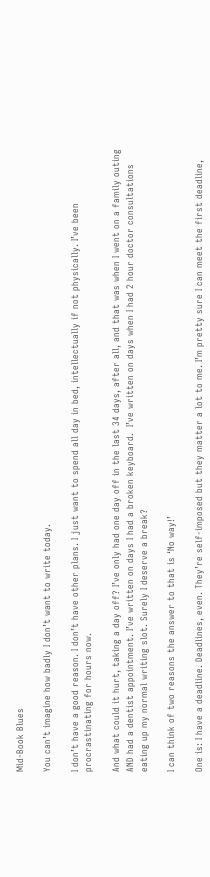Mid-Book Blues

You can’t imagine how badly I don’t want to write today.

I don’t have a good reason. I don’t have other plans. I just want to spend all day in bed, intellectually if not physically. I’ve been procrastinating for hours now.

And what could it hurt, taking a day off? I’ve only had one day off in the last 34 days, after all, and that was when I went on a family outing AND had a dentist appointment. I’ve written on days I had a broken keyboard.  I’ve written on days when I had 2 hour doctor consultations eating up my normal writing slot. Surely I deserve a break?

I can think of two reasons the answer to that is ‘No way!’

One is: I have a deadline. Deadlines, even. They’re self-imposed but they matter a lot to me. I’m pretty sure I can meet the first deadline,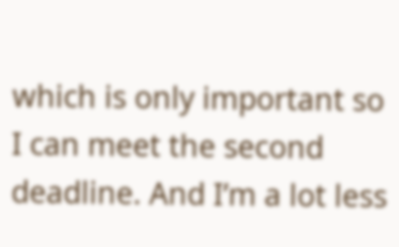which is only important so I can meet the second deadline. And I’m a lot less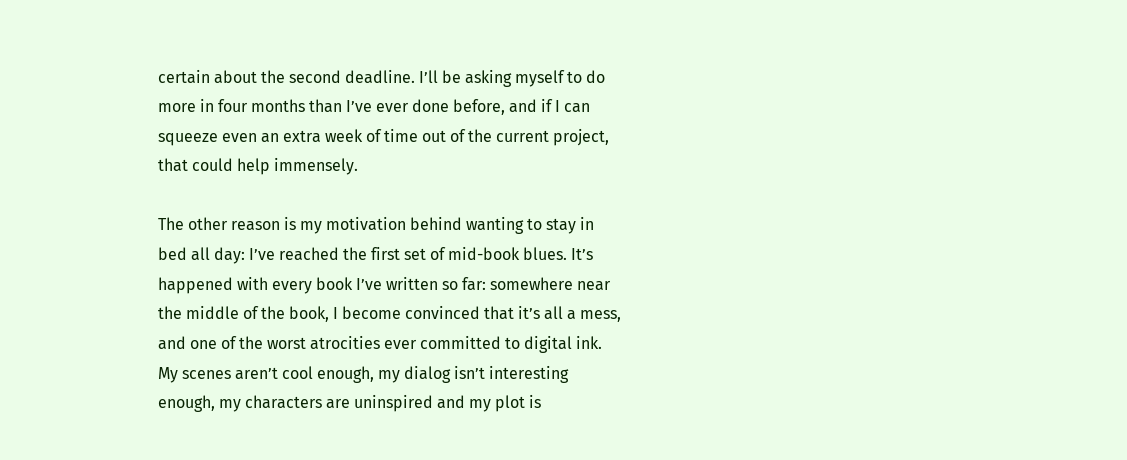certain about the second deadline. I’ll be asking myself to do more in four months than I’ve ever done before, and if I can squeeze even an extra week of time out of the current project, that could help immensely.

The other reason is my motivation behind wanting to stay in bed all day: I’ve reached the first set of mid-book blues. It’s happened with every book I’ve written so far: somewhere near the middle of the book, I become convinced that it’s all a mess, and one of the worst atrocities ever committed to digital ink. My scenes aren’t cool enough, my dialog isn’t interesting enough, my characters are uninspired and my plot is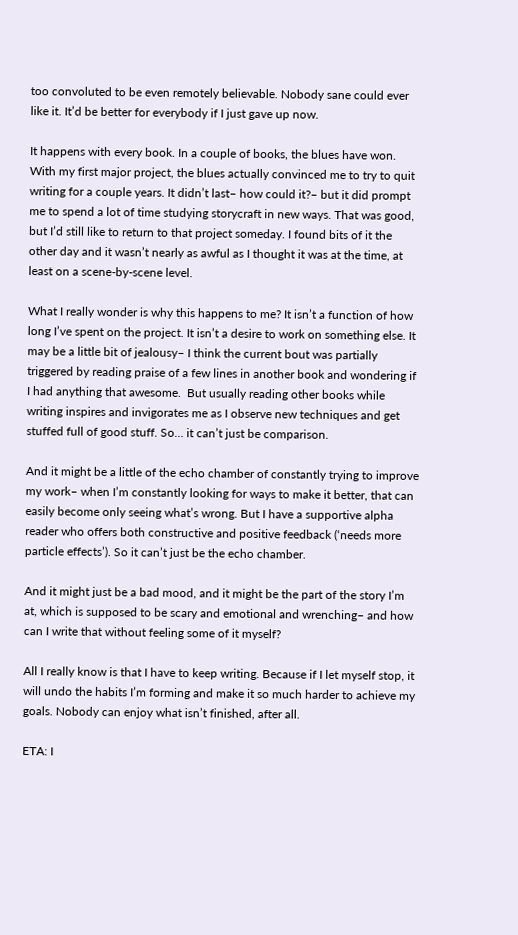too convoluted to be even remotely believable. Nobody sane could ever like it. It’d be better for everybody if I just gave up now.

It happens with every book. In a couple of books, the blues have won.  With my first major project, the blues actually convinced me to try to quit writing for a couple years. It didn’t last– how could it?– but it did prompt me to spend a lot of time studying storycraft in new ways. That was good, but I’d still like to return to that project someday. I found bits of it the other day and it wasn’t nearly as awful as I thought it was at the time, at least on a scene-by-scene level.

What I really wonder is why this happens to me? It isn’t a function of how long I’ve spent on the project. It isn’t a desire to work on something else. It may be a little bit of jealousy– I think the current bout was partially triggered by reading praise of a few lines in another book and wondering if I had anything that awesome.  But usually reading other books while writing inspires and invigorates me as I observe new techniques and get stuffed full of good stuff. So… it can’t just be comparison.

And it might be a little of the echo chamber of constantly trying to improve my work– when I’m constantly looking for ways to make it better, that can easily become only seeing what’s wrong. But I have a supportive alpha reader who offers both constructive and positive feedback (‘needs more particle effects’). So it can’t just be the echo chamber.

And it might just be a bad mood, and it might be the part of the story I’m at, which is supposed to be scary and emotional and wrenching– and how can I write that without feeling some of it myself?

All I really know is that I have to keep writing. Because if I let myself stop, it will undo the habits I’m forming and make it so much harder to achieve my goals. Nobody can enjoy what isn’t finished, after all.

ETA: I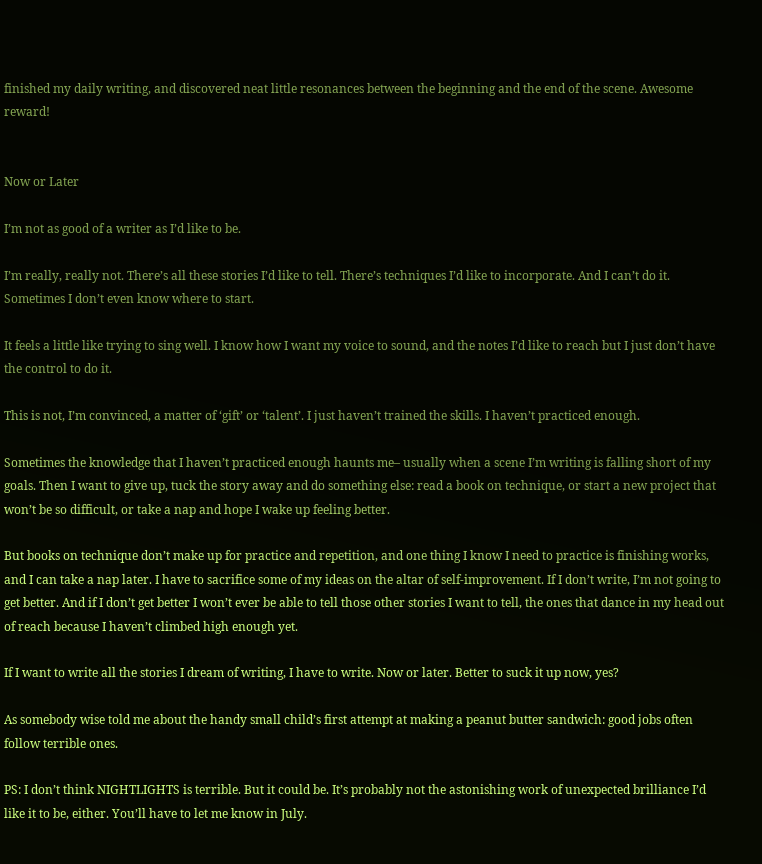finished my daily writing, and discovered neat little resonances between the beginning and the end of the scene. Awesome reward!


Now or Later

I’m not as good of a writer as I’d like to be.

I’m really, really not. There’s all these stories I’d like to tell. There’s techniques I’d like to incorporate. And I can’t do it. Sometimes I don’t even know where to start.

It feels a little like trying to sing well. I know how I want my voice to sound, and the notes I’d like to reach but I just don’t have the control to do it.

This is not, I’m convinced, a matter of ‘gift’ or ‘talent’. I just haven’t trained the skills. I haven’t practiced enough.

Sometimes the knowledge that I haven’t practiced enough haunts me– usually when a scene I’m writing is falling short of my goals. Then I want to give up, tuck the story away and do something else: read a book on technique, or start a new project that won’t be so difficult, or take a nap and hope I wake up feeling better.

But books on technique don’t make up for practice and repetition, and one thing I know I need to practice is finishing works, and I can take a nap later. I have to sacrifice some of my ideas on the altar of self-improvement. If I don’t write, I’m not going to get better. And if I don’t get better I won’t ever be able to tell those other stories I want to tell, the ones that dance in my head out of reach because I haven’t climbed high enough yet.

If I want to write all the stories I dream of writing, I have to write. Now or later. Better to suck it up now, yes?

As somebody wise told me about the handy small child’s first attempt at making a peanut butter sandwich: good jobs often follow terrible ones.

PS: I don’t think NIGHTLIGHTS is terrible. But it could be. It’s probably not the astonishing work of unexpected brilliance I’d like it to be, either. You’ll have to let me know in July.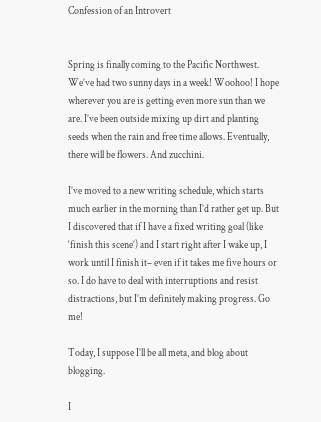Confession of an Introvert


Spring is finally coming to the Pacific Northwest. We’ve had two sunny days in a week! Woohoo! I hope wherever you are is getting even more sun than we are. I’ve been outside mixing up dirt and planting seeds when the rain and free time allows. Eventually, there will be flowers. And zucchini.

I’ve moved to a new writing schedule, which starts much earlier in the morning than I’d rather get up. But I discovered that if I have a fixed writing goal (like ‘finish this scene’) and I start right after I wake up, I work until I finish it– even if it takes me five hours or so. I do have to deal with interruptions and resist distractions, but I’m definitely making progress. Go me!

Today, I suppose I’ll be all meta, and blog about blogging.

I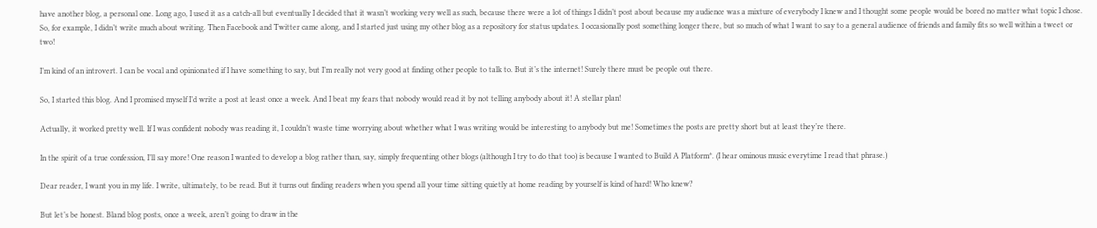have another blog, a personal one. Long ago, I used it as a catch-all but eventually I decided that it wasn’t working very well as such, because there were a lot of things I didn’t post about because my audience was a mixture of everybody I knew and I thought some people would be bored no matter what topic I chose. So, for example, I didn’t write much about writing. Then Facebook and Twitter came along, and I started just using my other blog as a repository for status updates. I occasionally post something longer there, but so much of what I want to say to a general audience of friends and family fits so well within a tweet or two!

I’m kind of an introvert. I can be vocal and opinionated if I have something to say, but I’m really not very good at finding other people to talk to. But it’s the internet! Surely there must be people out there.

So, I started this blog. And I promised myself I’d write a post at least once a week. And I beat my fears that nobody would read it by not telling anybody about it! A stellar plan!

Actually, it worked pretty well. If I was confident nobody was reading it, I couldn’t waste time worrying about whether what I was writing would be interesting to anybody but me! Sometimes the posts are pretty short but at least they’re there.

In the spirit of a true confession, I’ll say more! One reason I wanted to develop a blog rather than, say, simply frequenting other blogs (although I try to do that too) is because I wanted to Build A Platform*. (I hear ominous music everytime I read that phrase.)

Dear reader, I want you in my life. I write, ultimately, to be read. But it turns out finding readers when you spend all your time sitting quietly at home reading by yourself is kind of hard! Who knew?

But let’s be honest. Bland blog posts, once a week, aren’t going to draw in the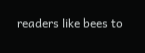readers like bees to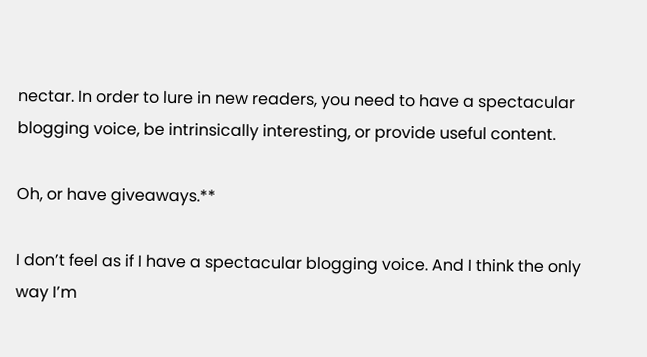nectar. In order to lure in new readers, you need to have a spectacular blogging voice, be intrinsically interesting, or provide useful content.

Oh, or have giveaways.**

I don’t feel as if I have a spectacular blogging voice. And I think the only way I’m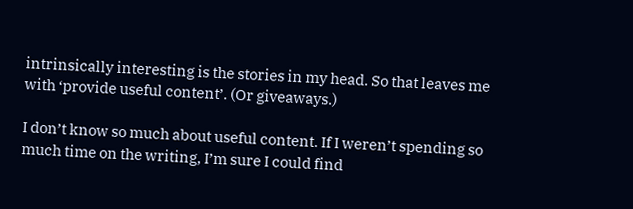intrinsically interesting is the stories in my head. So that leaves me with ‘provide useful content’. (Or giveaways.)

I don’t know so much about useful content. If I weren’t spending so much time on the writing, I’m sure I could find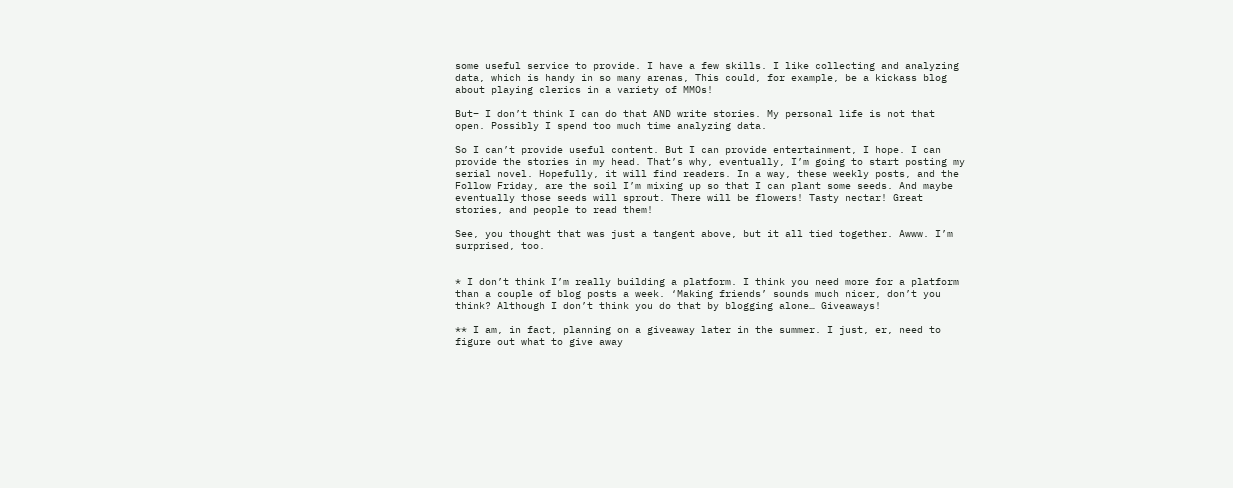some useful service to provide. I have a few skills. I like collecting and analyzing data, which is handy in so many arenas, This could, for example, be a kickass blog about playing clerics in a variety of MMOs!

But– I don’t think I can do that AND write stories. My personal life is not that open. Possibly I spend too much time analyzing data.

So I can’t provide useful content. But I can provide entertainment, I hope. I can provide the stories in my head. That’s why, eventually, I’m going to start posting my serial novel. Hopefully, it will find readers. In a way, these weekly posts, and the Follow Friday, are the soil I’m mixing up so that I can plant some seeds. And maybe eventually those seeds will sprout. There will be flowers! Tasty nectar! Great stories, and people to read them!

See, you thought that was just a tangent above, but it all tied together. Awww. I’m surprised, too.


* I don’t think I’m really building a platform. I think you need more for a platform than a couple of blog posts a week. ‘Making friends’ sounds much nicer, don’t you think? Although I don’t think you do that by blogging alone… Giveaways!

** I am, in fact, planning on a giveaway later in the summer. I just, er, need to figure out what to give away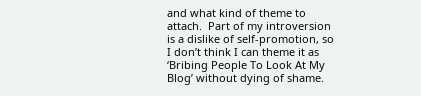and what kind of theme to attach.  Part of my introversion is a dislike of self-promotion, so I don’t think I can theme it as ‘Bribing People To Look At My Blog’ without dying of shame.